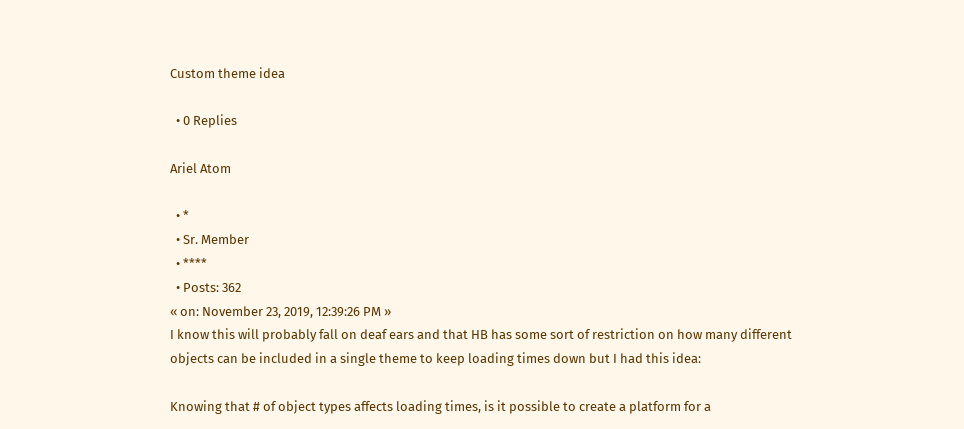Custom theme idea

  • 0 Replies

Ariel Atom

  • *
  • Sr. Member
  • ****
  • Posts: 362
« on: November 23, 2019, 12:39:26 PM »
I know this will probably fall on deaf ears and that HB has some sort of restriction on how many different objects can be included in a single theme to keep loading times down but I had this idea:

Knowing that # of object types affects loading times, is it possible to create a platform for a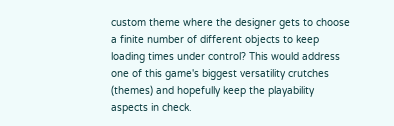custom theme where the designer gets to choose a finite number of different objects to keep loading times under control? This would address one of this game's biggest versatility crutches (themes) and hopefully keep the playability aspects in check.